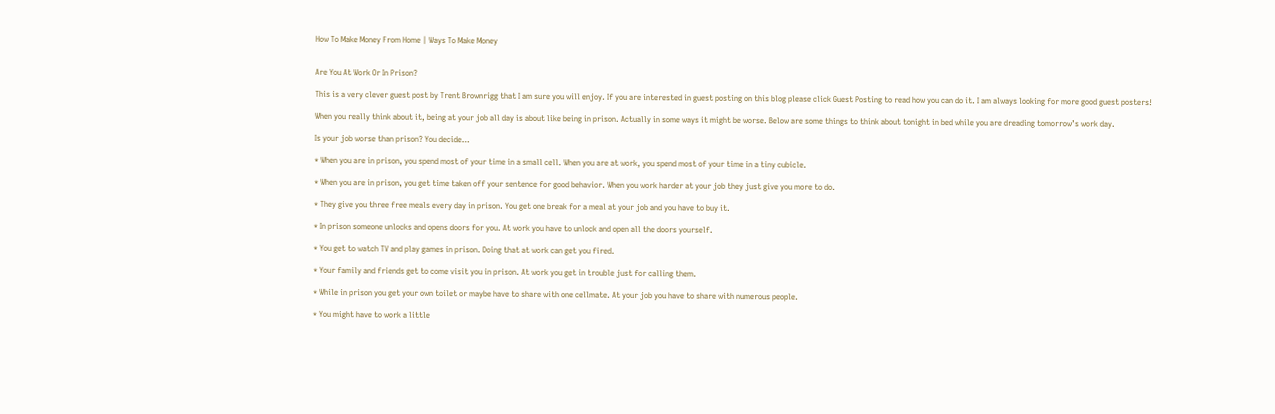How To Make Money From Home | Ways To Make Money


Are You At Work Or In Prison?

This is a very clever guest post by Trent Brownrigg that I am sure you will enjoy. If you are interested in guest posting on this blog please click Guest Posting to read how you can do it. I am always looking for more good guest posters!

When you really think about it, being at your job all day is about like being in prison. Actually in some ways it might be worse. Below are some things to think about tonight in bed while you are dreading tomorrow’s work day.

Is your job worse than prison? You decide…

* When you are in prison, you spend most of your time in a small cell. When you are at work, you spend most of your time in a tiny cubicle.

* When you are in prison, you get time taken off your sentence for good behavior. When you work harder at your job they just give you more to do.

* They give you three free meals every day in prison. You get one break for a meal at your job and you have to buy it.

* In prison someone unlocks and opens doors for you. At work you have to unlock and open all the doors yourself.

* You get to watch TV and play games in prison. Doing that at work can get you fired.

* Your family and friends get to come visit you in prison. At work you get in trouble just for calling them.

* While in prison you get your own toilet or maybe have to share with one cellmate. At your job you have to share with numerous people.

* You might have to work a little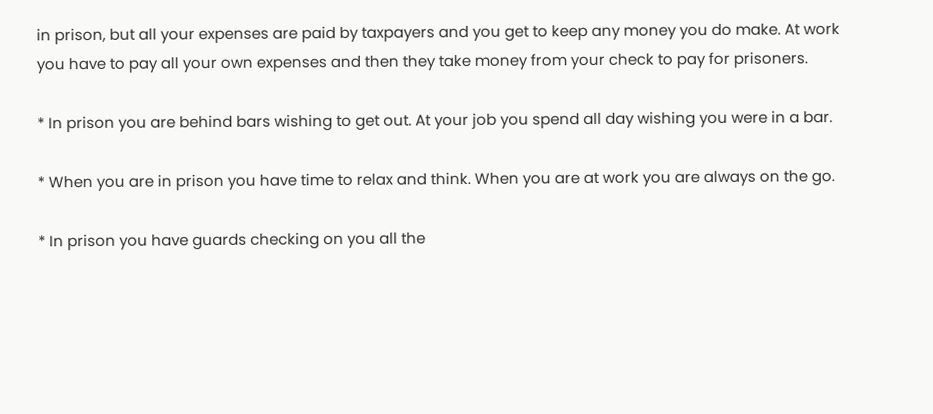in prison, but all your expenses are paid by taxpayers and you get to keep any money you do make. At work you have to pay all your own expenses and then they take money from your check to pay for prisoners.

* In prison you are behind bars wishing to get out. At your job you spend all day wishing you were in a bar.

* When you are in prison you have time to relax and think. When you are at work you are always on the go.

* In prison you have guards checking on you all the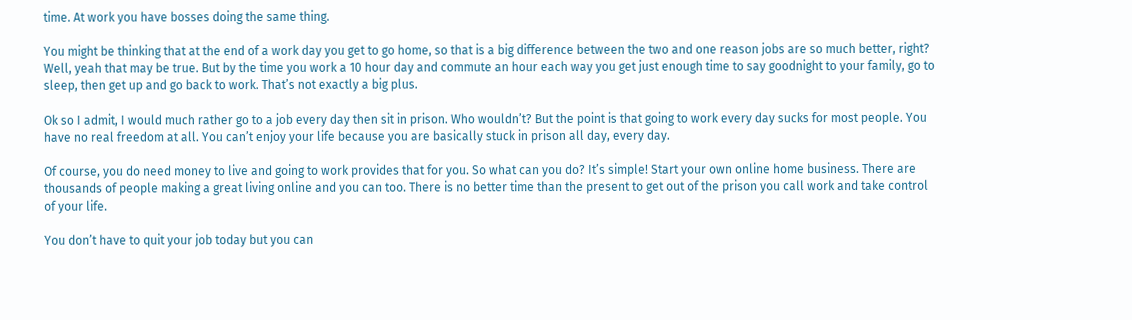time. At work you have bosses doing the same thing.

You might be thinking that at the end of a work day you get to go home, so that is a big difference between the two and one reason jobs are so much better, right? Well, yeah that may be true. But by the time you work a 10 hour day and commute an hour each way you get just enough time to say goodnight to your family, go to sleep, then get up and go back to work. That’s not exactly a big plus.

Ok so I admit, I would much rather go to a job every day then sit in prison. Who wouldn’t? But the point is that going to work every day sucks for most people. You have no real freedom at all. You can’t enjoy your life because you are basically stuck in prison all day, every day.

Of course, you do need money to live and going to work provides that for you. So what can you do? It’s simple! Start your own online home business. There are thousands of people making a great living online and you can too. There is no better time than the present to get out of the prison you call work and take control of your life.

You don’t have to quit your job today but you can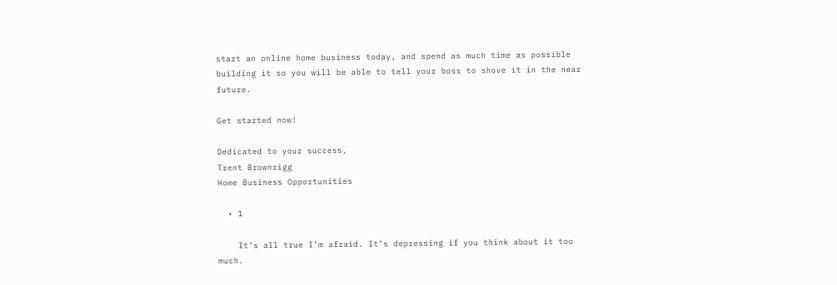start an online home business today, and spend as much time as possible building it so you will be able to tell your boss to shove it in the near future.

Get started now!

Dedicated to your success,
Trent Brownrigg
Home Business Opportunities

  • 1

    It’s all true I’m afraid. It’s depressing if you think about it too much.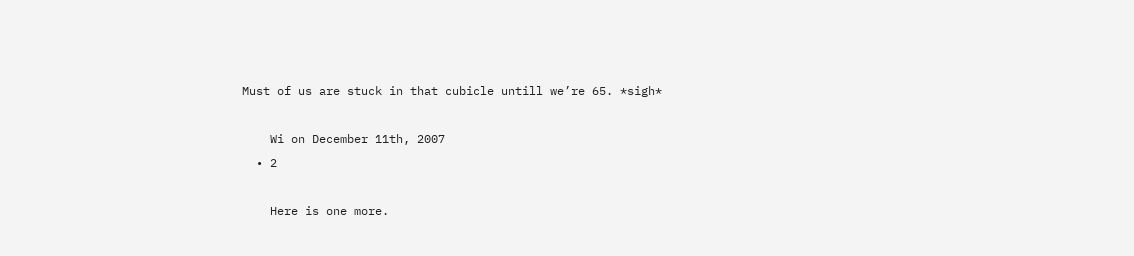Must of us are stuck in that cubicle untill we’re 65. *sigh*

    Wi on December 11th, 2007
  • 2

    Here is one more.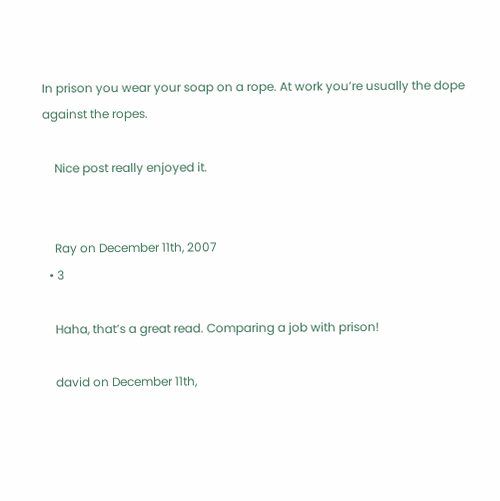In prison you wear your soap on a rope. At work you’re usually the dope against the ropes.

    Nice post really enjoyed it.


    Ray on December 11th, 2007
  • 3

    Haha, that’s a great read. Comparing a job with prison!

    david on December 11th,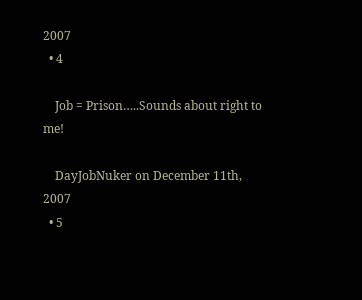2007
  • 4

    Job = Prison…..Sounds about right to me!

    DayJobNuker on December 11th, 2007
  • 5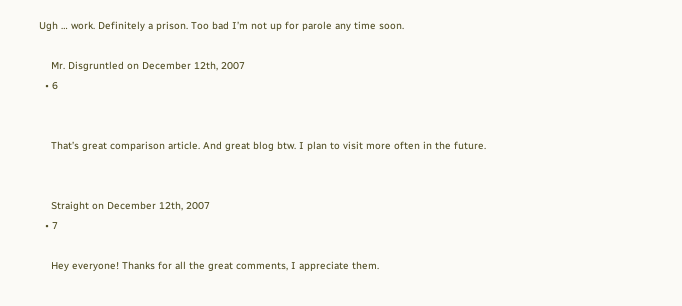Ugh … work. Definitely a prison. Too bad I’m not up for parole any time soon.

    Mr. Disgruntled on December 12th, 2007
  • 6


    That’s great comparison article. And great blog btw. I plan to visit more often in the future.


    Straight on December 12th, 2007
  • 7

    Hey everyone! Thanks for all the great comments, I appreciate them.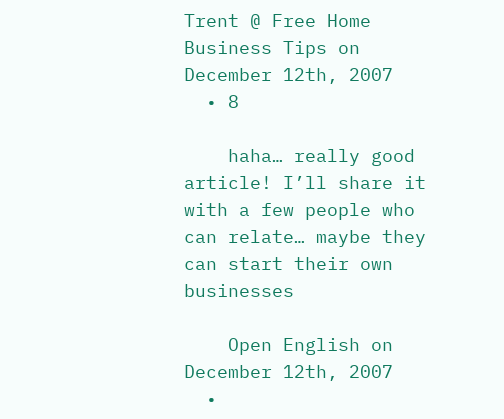Trent @ Free Home Business Tips on December 12th, 2007
  • 8

    haha… really good article! I’ll share it with a few people who can relate… maybe they can start their own businesses

    Open English on December 12th, 2007
  •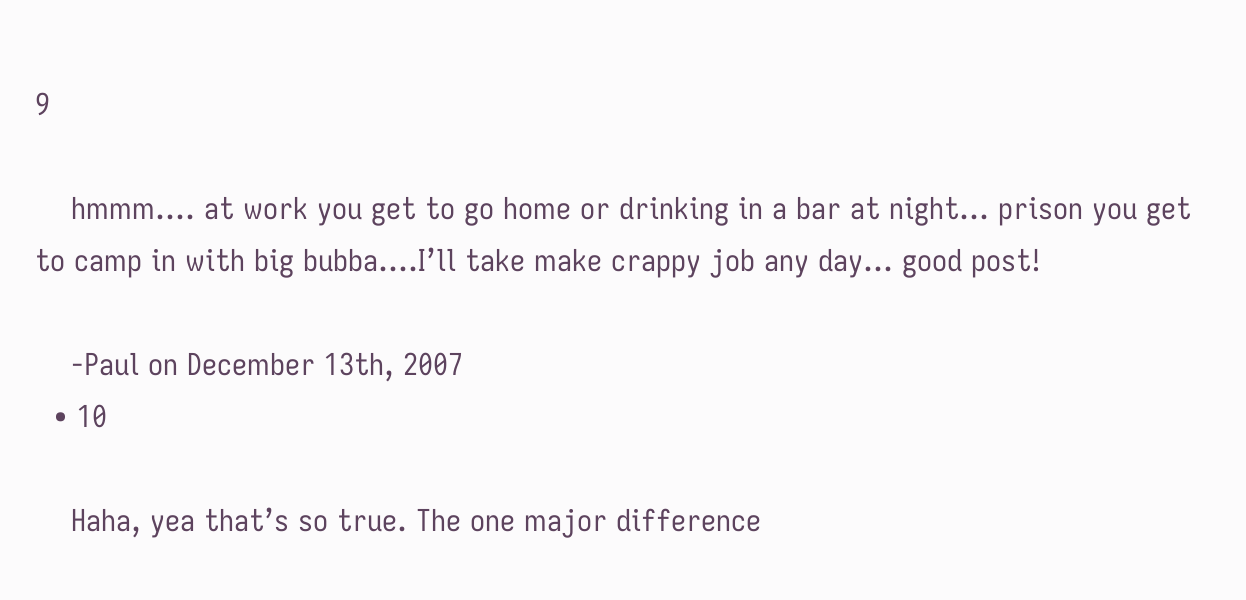9

    hmmm…. at work you get to go home or drinking in a bar at night… prison you get to camp in with big bubba….I’ll take make crappy job any day… good post!

    -Paul on December 13th, 2007
  • 10

    Haha, yea that’s so true. The one major difference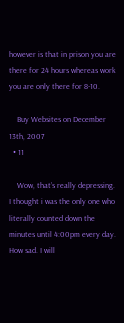however is that in prison you are there for 24 hours whereas work you are only there for 8-10.

    Buy Websites on December 13th, 2007
  • 11

    Wow, that’s really depressing. I thought i was the only one who literally counted down the minutes until 4:00pm every day. How sad. I will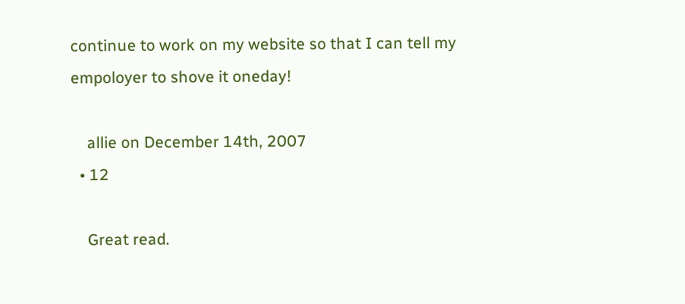continue to work on my website so that I can tell my empoloyer to shove it oneday!

    allie on December 14th, 2007
  • 12

    Great read.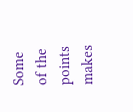Some of the points makes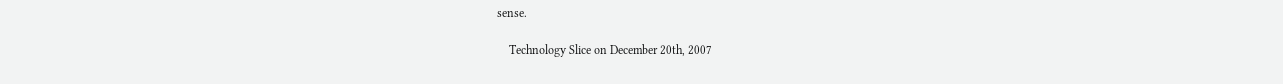sense.

    Technology Slice on December 20th, 2007